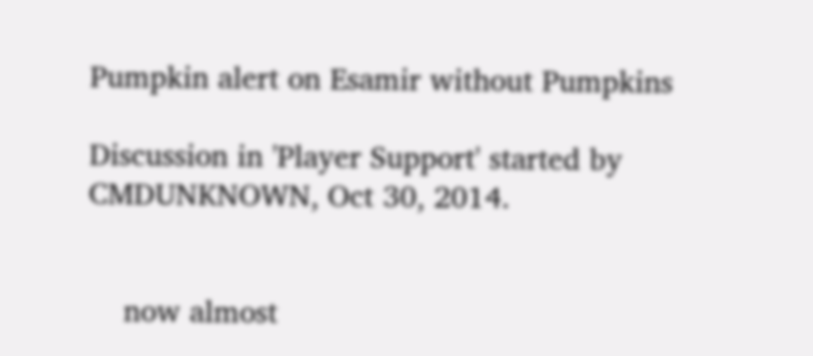Pumpkin alert on Esamir without Pumpkins

Discussion in 'Player Support' started by CMDUNKNOWN, Oct 30, 2014.


    now almost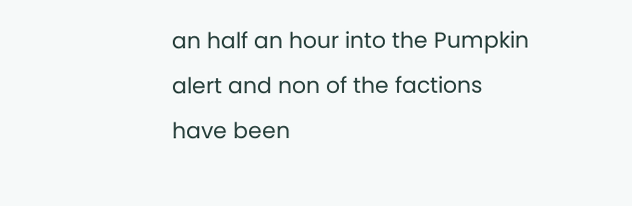an half an hour into the Pumpkin alert and non of the factions have been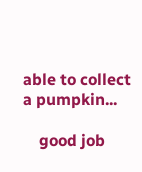able to collect a pumpkin...

    good job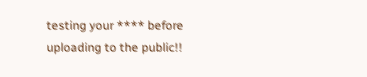testing your **** before uploading to the public!!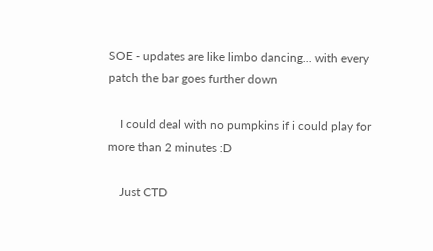SOE - updates are like limbo dancing... with every patch the bar goes further down

    I could deal with no pumpkins if i could play for more than 2 minutes :D

    Just CTD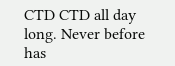CTD CTD all day long. Never before has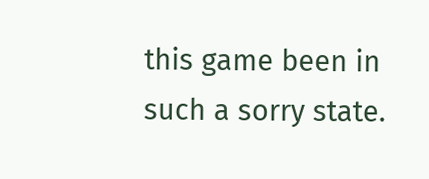this game been in such a sorry state.